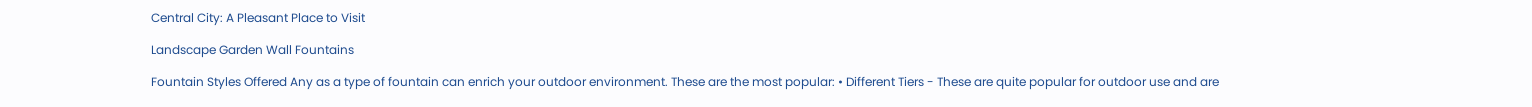Central City: A Pleasant Place to Visit

Landscape Garden Wall Fountains

Fountain Styles Offered Any as a type of fountain can enrich your outdoor environment. These are the most popular: • Different Tiers - These are quite popular for outdoor use and are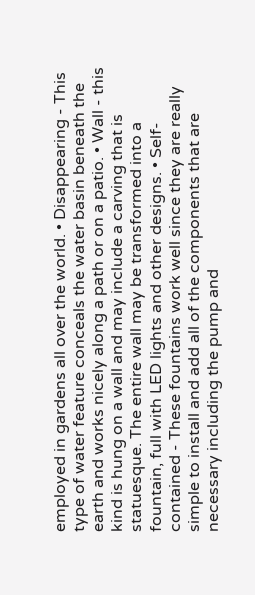employed in gardens all over the world. • Disappearing - This type of water feature conceals the water basin beneath the earth and works nicely along a path or on a patio. • Wall - this kind is hung on a wall and may include a carving that is statuesque. The entire wall may be transformed into a fountain, full with LED lights and other designs. • Self-contained - These fountains work well since they are really simple to install and add all of the components that are necessary including the pump and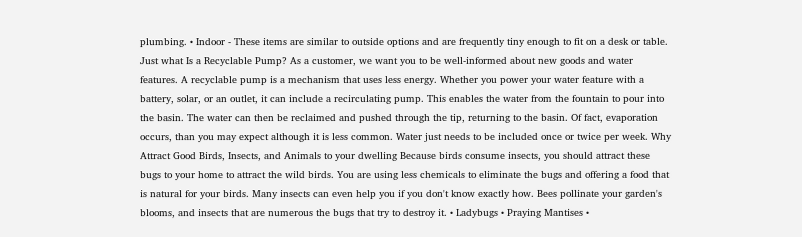plumbing. • Indoor - These items are similar to outside options and are frequently tiny enough to fit on a desk or table. Just what Is a Recyclable Pump? As a customer, we want you to be well-informed about new goods and water features. A recyclable pump is a mechanism that uses less energy. Whether you power your water feature with a battery, solar, or an outlet, it can include a recirculating pump. This enables the water from the fountain to pour into the basin. The water can then be reclaimed and pushed through the tip, returning to the basin. Of fact, evaporation occurs, than you may expect although it is less common. Water just needs to be included once or twice per week. Why Attract Good Birds, Insects, and Animals to your dwelling Because birds consume insects, you should attract these bugs to your home to attract the wild birds. You are using less chemicals to eliminate the bugs and offering a food that is natural for your birds. Many insects can even help you if you don't know exactly how. Bees pollinate your garden's blooms, and insects that are numerous the bugs that try to destroy it. • Ladybugs • Praying Mantises •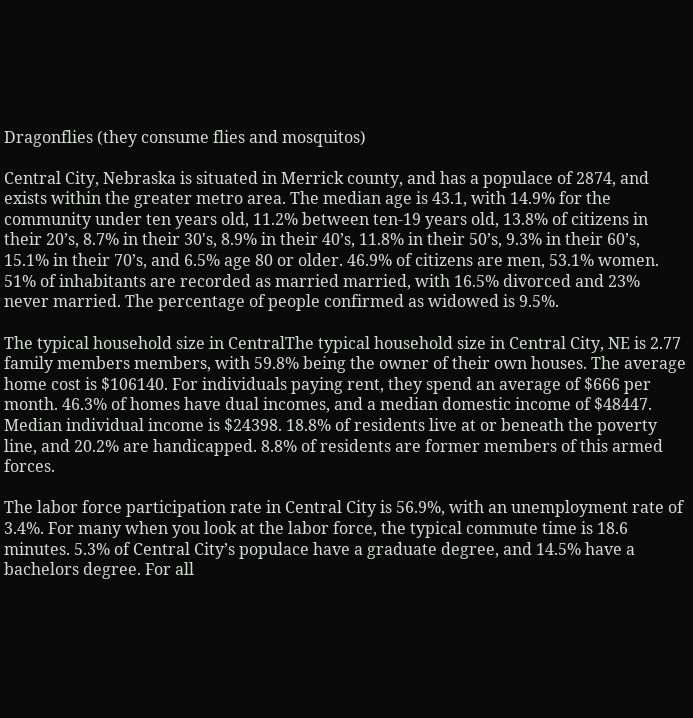Dragonflies (they consume flies and mosquitos)

Central City, Nebraska is situated in Merrick county, and has a populace of 2874, and exists within the greater metro area. The median age is 43.1, with 14.9% for the community under ten years old, 11.2% between ten-19 years old, 13.8% of citizens in their 20’s, 8.7% in their 30's, 8.9% in their 40’s, 11.8% in their 50’s, 9.3% in their 60’s, 15.1% in their 70’s, and 6.5% age 80 or older. 46.9% of citizens are men, 53.1% women. 51% of inhabitants are recorded as married married, with 16.5% divorced and 23% never married. The percentage of people confirmed as widowed is 9.5%.

The typical household size in CentralThe typical household size in Central City, NE is 2.77 family members members, with 59.8% being the owner of their own houses. The average home cost is $106140. For individuals paying rent, they spend an average of $666 per month. 46.3% of homes have dual incomes, and a median domestic income of $48447. Median individual income is $24398. 18.8% of residents live at or beneath the poverty line, and 20.2% are handicapped. 8.8% of residents are former members of this armed forces.

The labor force participation rate in Central City is 56.9%, with an unemployment rate of 3.4%. For many when you look at the labor force, the typical commute time is 18.6 minutes. 5.3% of Central City’s populace have a graduate degree, and 14.5% have a bachelors degree. For all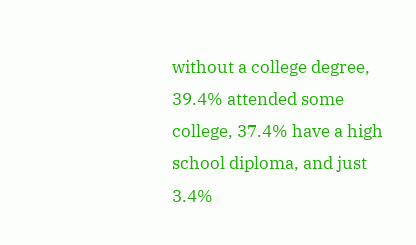without a college degree, 39.4% attended some college, 37.4% have a high school diploma, and just 3.4%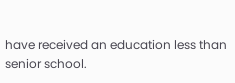have received an education less than senior school.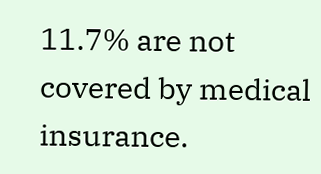11.7% are not covered by medical insurance.